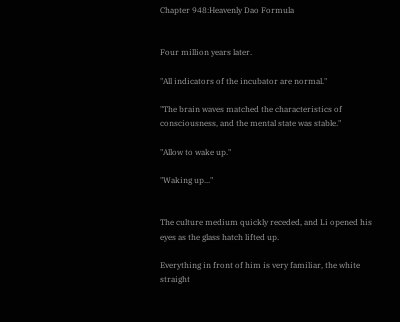Chapter 948:Heavenly Dao Formula


Four million years later.

"All indicators of the incubator are normal."

"The brain waves matched the characteristics of consciousness, and the mental state was stable."

"Allow to wake up."

"Waking up..."


The culture medium quickly receded, and Li opened his eyes as the glass hatch lifted up.

Everything in front of him is very familiar, the white straight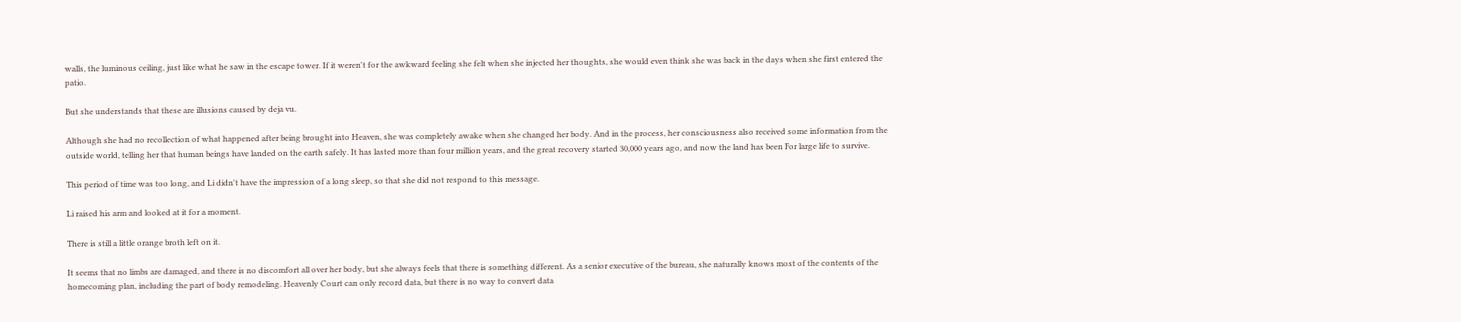walls, the luminous ceiling, just like what he saw in the escape tower. If it weren't for the awkward feeling she felt when she injected her thoughts, she would even think she was back in the days when she first entered the patio.

But she understands that these are illusions caused by deja vu.

Although she had no recollection of what happened after being brought into Heaven, she was completely awake when she changed her body. And in the process, her consciousness also received some information from the outside world, telling her that human beings have landed on the earth safely. It has lasted more than four million years, and the great recovery started 30,000 years ago, and now the land has been For large life to survive.

This period of time was too long, and Li didn't have the impression of a long sleep, so that she did not respond to this message.

Li raised his arm and looked at it for a moment.

There is still a little orange broth left on it.

It seems that no limbs are damaged, and there is no discomfort all over her body, but she always feels that there is something different. As a senior executive of the bureau, she naturally knows most of the contents of the homecoming plan, including the part of body remodeling. Heavenly Court can only record data, but there is no way to convert data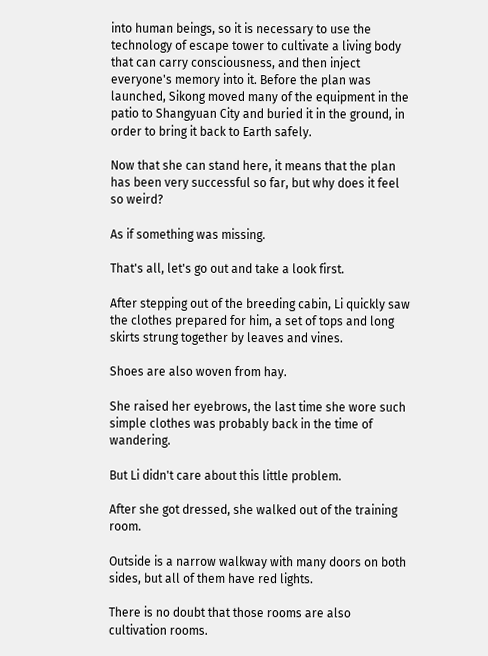into human beings, so it is necessary to use the technology of escape tower to cultivate a living body that can carry consciousness, and then inject everyone's memory into it. Before the plan was launched, Sikong moved many of the equipment in the patio to Shangyuan City and buried it in the ground, in order to bring it back to Earth safely.

Now that she can stand here, it means that the plan has been very successful so far, but why does it feel so weird?

As if something was missing.

That's all, let's go out and take a look first.

After stepping out of the breeding cabin, Li quickly saw the clothes prepared for him, a set of tops and long skirts strung together by leaves and vines.

Shoes are also woven from hay.

She raised her eyebrows, the last time she wore such simple clothes was probably back in the time of wandering.

But Li didn't care about this little problem.

After she got dressed, she walked out of the training room.

Outside is a narrow walkway with many doors on both sides, but all of them have red lights.

There is no doubt that those rooms are also cultivation rooms.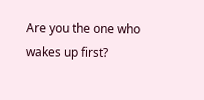Are you the one who wakes up first?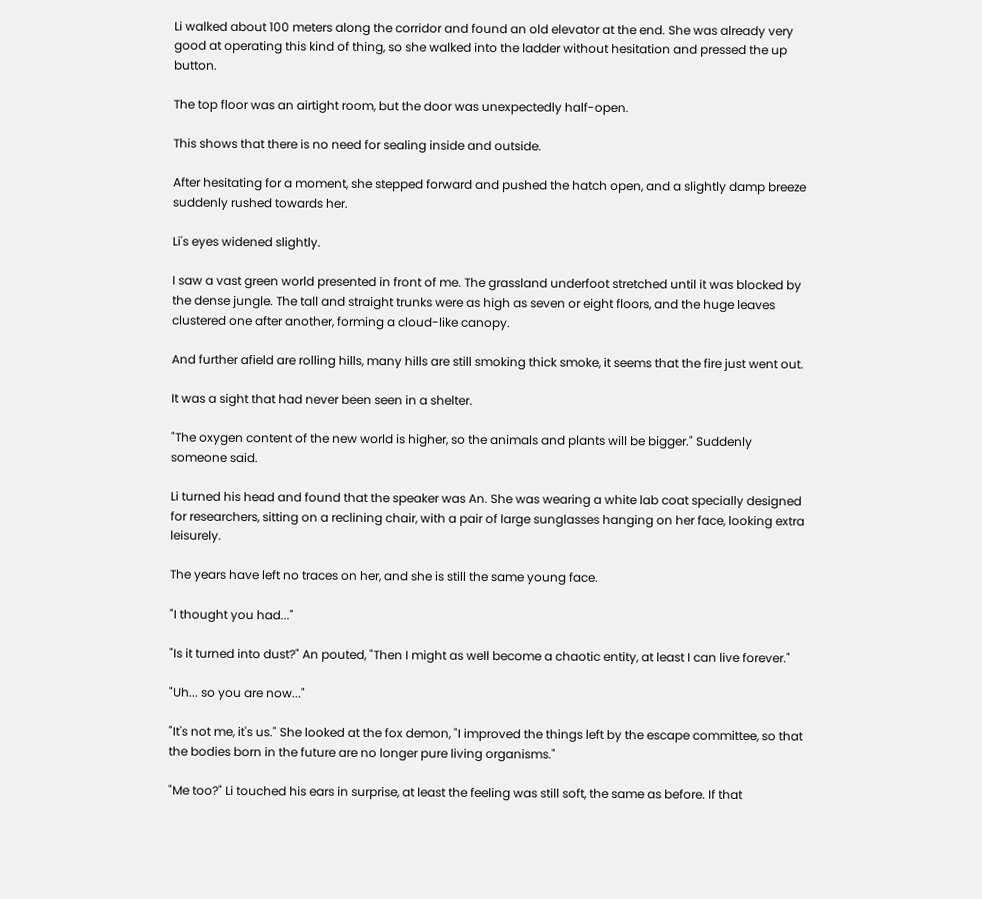Li walked about 100 meters along the corridor and found an old elevator at the end. She was already very good at operating this kind of thing, so she walked into the ladder without hesitation and pressed the up button.

The top floor was an airtight room, but the door was unexpectedly half-open.

This shows that there is no need for sealing inside and outside.

After hesitating for a moment, she stepped forward and pushed the hatch open, and a slightly damp breeze suddenly rushed towards her.

Li's eyes widened slightly.

I saw a vast green world presented in front of me. The grassland underfoot stretched until it was blocked by the dense jungle. The tall and straight trunks were as high as seven or eight floors, and the huge leaves clustered one after another, forming a cloud-like canopy.

And further afield are rolling hills, many hills are still smoking thick smoke, it seems that the fire just went out.

It was a sight that had never been seen in a shelter.

"The oxygen content of the new world is higher, so the animals and plants will be bigger." Suddenly someone said.

Li turned his head and found that the speaker was An. She was wearing a white lab coat specially designed for researchers, sitting on a reclining chair, with a pair of large sunglasses hanging on her face, looking extra leisurely.

The years have left no traces on her, and she is still the same young face.

"I thought you had..."

"Is it turned into dust?" An pouted, "Then I might as well become a chaotic entity, at least I can live forever."

"Uh... so you are now..."

"It's not me, it's us." She looked at the fox demon, "I improved the things left by the escape committee, so that the bodies born in the future are no longer pure living organisms."

"Me too?" Li touched his ears in surprise, at least the feeling was still soft, the same as before. If that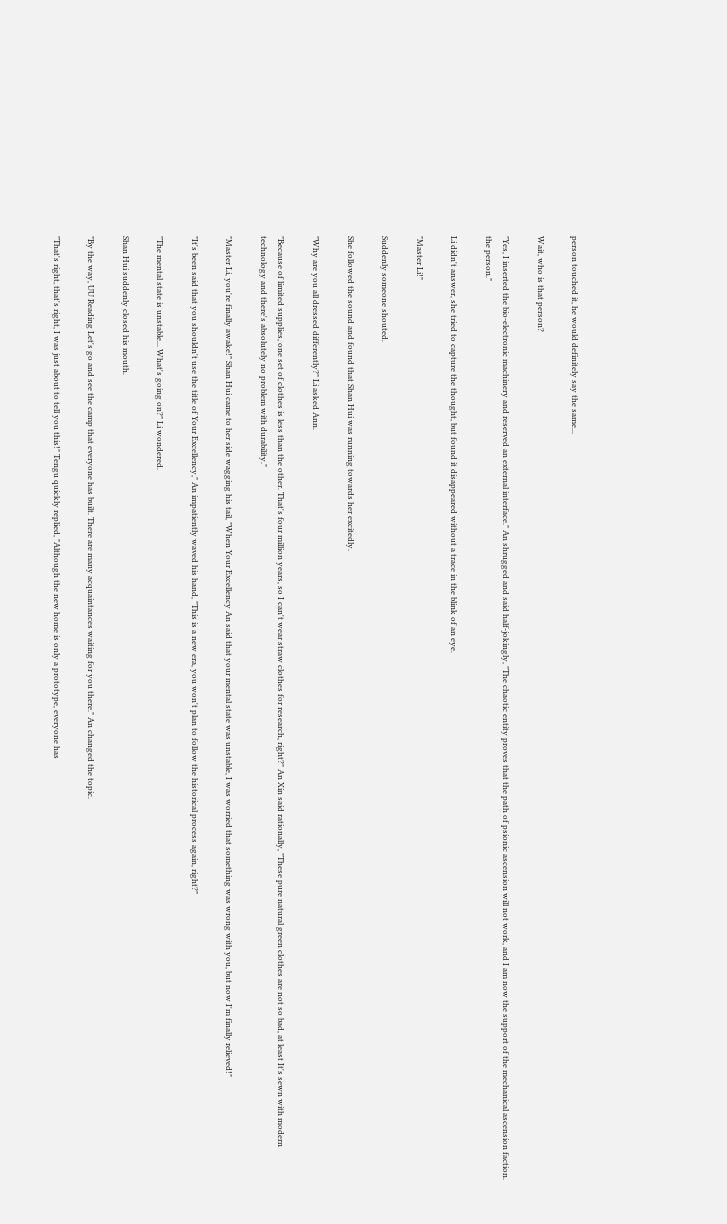person touched it, he would definitely say the same...

Wait, who is that person?

"Yes, I inserted the bio-electronic machinery and reserved an external interface." An shrugged and said half-jokingly, "The chaotic entity proves that the path of psionic ascension will not work, and I am now the support of the mechanical ascension faction. the person."

Li didn't answer, she tried to capture the thought, but found it disappeared without a trace in the blink of an eye.

"Master Li!"

Suddenly someone shouted.

She followed the sound and found that Shan Hui was running towards her excitedly.

"Why are you all dressed differently?" Li asked Ann.

"Because of limited supplies, one set of clothes is less than the other. That's four million years, so I can't wear straw clothes for research, right?" An Xin said rationally, "These pure natural green clothes are not so bad, at least It's sewn with modern technology and there's absolutely no problem with durability."

"Master Li, you're finally awake!" Shan Hui came to her side wagging his tail, "When Your Excellency An said that your mental state was unstable, I was worried that something was wrong with you, but now I'm finally relieved!"

"It's been said that you shouldn't use the title of Your Excellency," An impatiently waved his hand, "This is a new era, you won't plan to follow the historical process again, right?"

"The mental state is unstable... What's going on?" Li wondered.

Shan Hui suddenly closed his mouth.

"By the way, UU Reading Let's go and see the camp that everyone has built. There are many acquaintances waiting for you there." An changed the topic.

"That's right, that's right, I was just about to tell you this!" Tengu quickly replied, "Although the new home is only a prototype, everyone has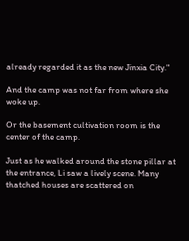already regarded it as the new Jinxia City."

And the camp was not far from where she woke up.

Or the basement cultivation room is the center of the camp.

Just as he walked around the stone pillar at the entrance, Li saw a lively scene. Many thatched houses are scattered on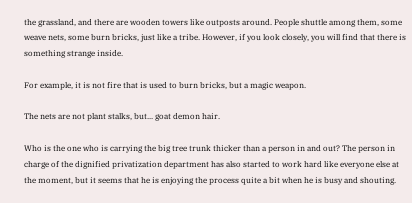the grassland, and there are wooden towers like outposts around. People shuttle among them, some weave nets, some burn bricks, just like a tribe. However, if you look closely, you will find that there is something strange inside.

For example, it is not fire that is used to burn bricks, but a magic weapon.

The nets are not plant stalks, but... goat demon hair.

Who is the one who is carrying the big tree trunk thicker than a person in and out? The person in charge of the dignified privatization department has also started to work hard like everyone else at the moment, but it seems that he is enjoying the process quite a bit when he is busy and shouting.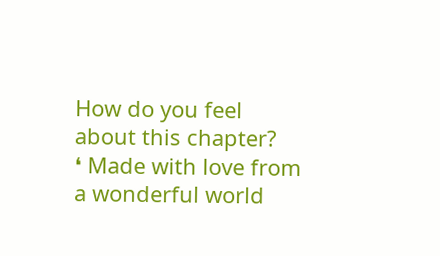How do you feel about this chapter?
❛ Made with love from a wonderful world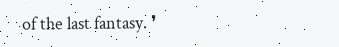of the last fantasy. ❜